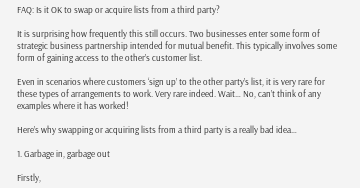FAQ: Is it OK to swap or acquire lists from a third party?

It is surprising how frequently this still occurs. Two businesses enter some form of strategic business partnership intended for mutual benefit. This typically involves some form of gaining access to the other’s customer list.

Even in scenarios where customers ‘sign up’ to the other party’s list, it is very rare for these types of arrangements to work. Very rare indeed. Wait… No, can’t think of any examples where it has worked!

Here’s why swapping or acquiring lists from a third party is a really bad idea…

1. Garbage in, garbage out

Firstly,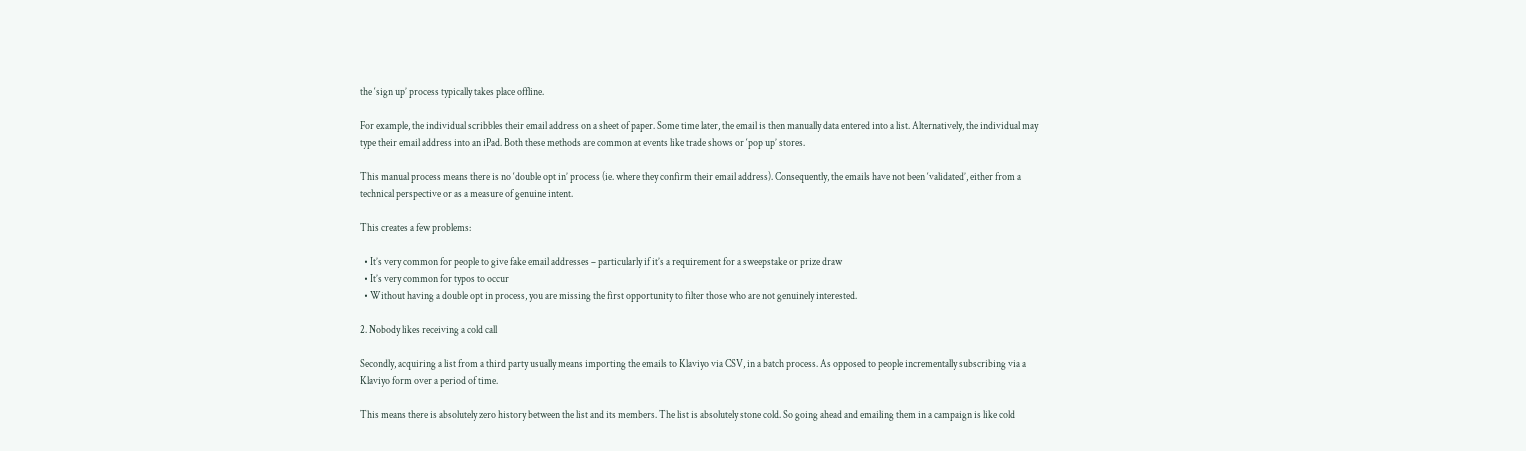the ‘sign up’ process typically takes place offline.

For example, the individual scribbles their email address on a sheet of paper. Some time later, the email is then manually data entered into a list. Alternatively, the individual may type their email address into an iPad. Both these methods are common at events like trade shows or ‘pop up’ stores.

This manual process means there is no ‘double opt in’ process (ie. where they confirm their email address). Consequently, the emails have not been ‘validated’, either from a technical perspective or as a measure of genuine intent.

This creates a few problems:

  • It’s very common for people to give fake email addresses – particularly if it’s a requirement for a sweepstake or prize draw
  • It’s very common for typos to occur
  • Without having a double opt in process, you are missing the first opportunity to filter those who are not genuinely interested.

2. Nobody likes receiving a cold call

Secondly, acquiring a list from a third party usually means importing the emails to Klaviyo via CSV, in a batch process. As opposed to people incrementally subscribing via a Klaviyo form over a period of time.

This means there is absolutely zero history between the list and its members. The list is absolutely stone cold. So going ahead and emailing them in a campaign is like cold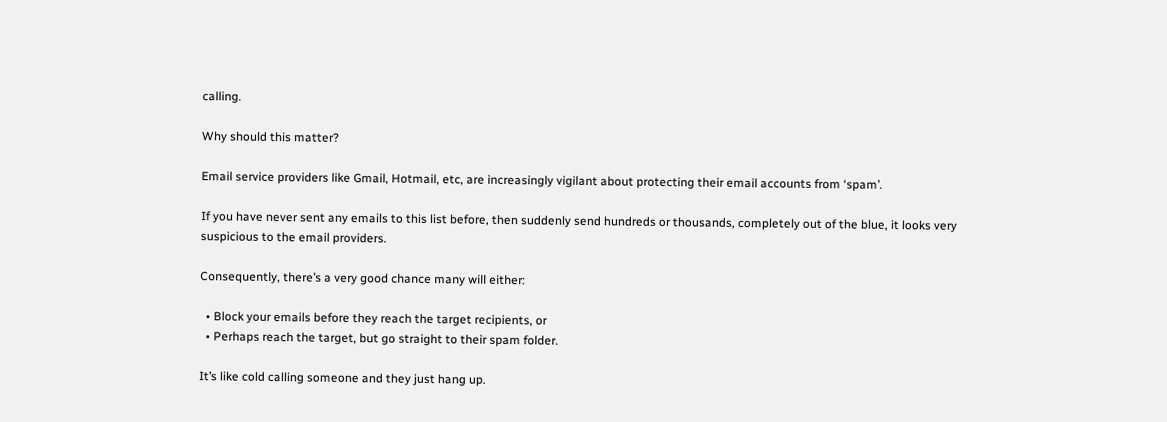calling.

Why should this matter?

Email service providers like Gmail, Hotmail, etc, are increasingly vigilant about protecting their email accounts from ‘spam’.

If you have never sent any emails to this list before, then suddenly send hundreds or thousands, completely out of the blue, it looks very suspicious to the email providers.

Consequently, there’s a very good chance many will either:

  • Block your emails before they reach the target recipients, or
  • Perhaps reach the target, but go straight to their spam folder.

It’s like cold calling someone and they just hang up.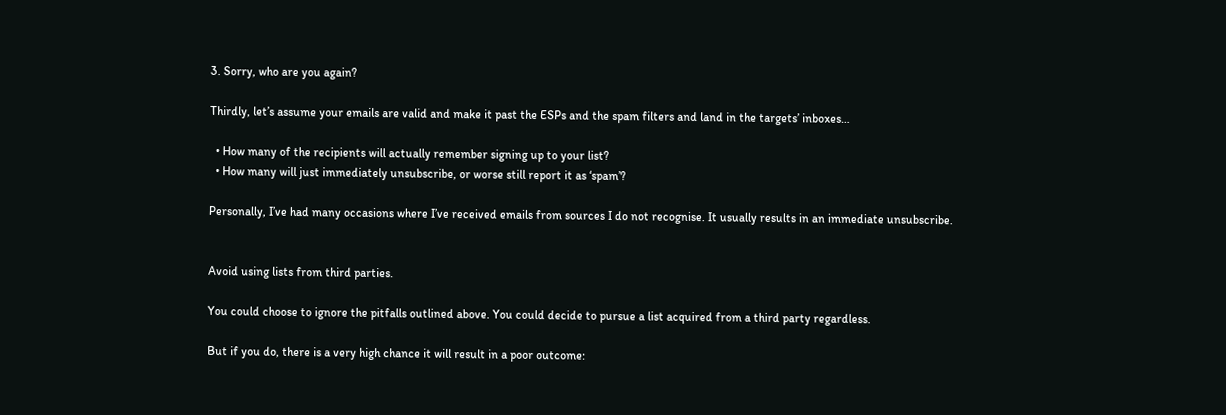3. Sorry, who are you again?

Thirdly, let’s assume your emails are valid and make it past the ESPs and the spam filters and land in the targets’ inboxes…

  • How many of the recipients will actually remember signing up to your list?
  • How many will just immediately unsubscribe, or worse still report it as ‘spam’?

Personally, I’ve had many occasions where I’ve received emails from sources I do not recognise. It usually results in an immediate unsubscribe.


Avoid using lists from third parties.

You could choose to ignore the pitfalls outlined above. You could decide to pursue a list acquired from a third party regardless.

But if you do, there is a very high chance it will result in a poor outcome: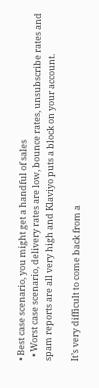• Best case scenario, you might get a handful of sales
  • Worst case scenario, delivery rates are low, bounce rates, unsubscribe rates and spam reports are all very high and Klaviyo puts a block on your account.

It’s very difficult to come back from a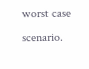worst case scenario.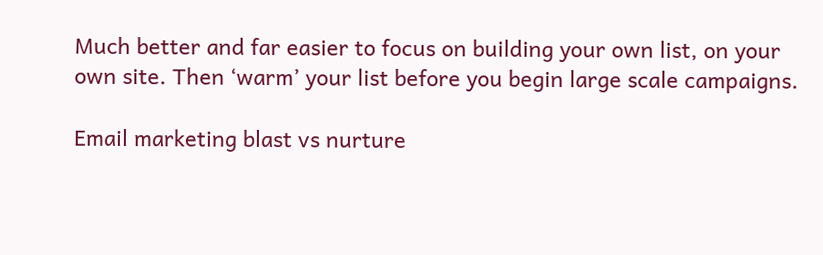Much better and far easier to focus on building your own list, on your own site. Then ‘warm’ your list before you begin large scale campaigns.

Email marketing blast vs nurture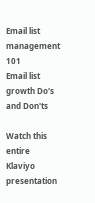Email list management 101
Email list growth Do's and Don'ts

Watch this entire Klaviyo presentation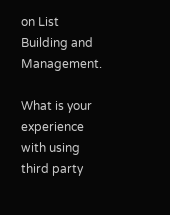on List Building and Management.

What is your experience with using third party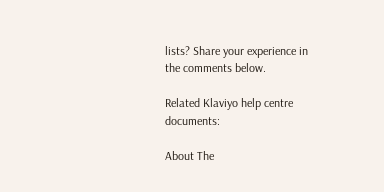lists? Share your experience in the comments below.

Related Klaviyo help centre documents:

About The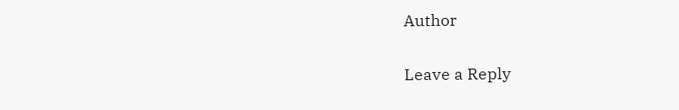Author

Leave a Reply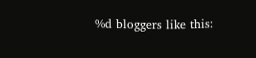%d bloggers like this: